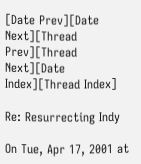[Date Prev][Date Next][Thread Prev][Thread Next][Date Index][Thread Index]

Re: Resurrecting Indy

On Tue, Apr 17, 2001 at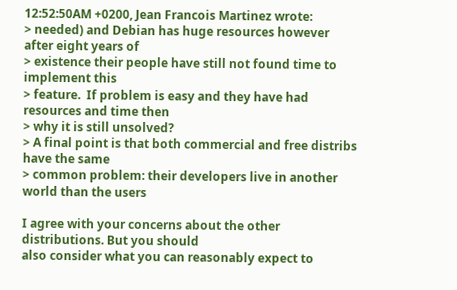12:52:50AM +0200, Jean Francois Martinez wrote:
> needed) and Debian has huge resources however after eight years of
> existence their people have still not found time to implement this
> feature.  If problem is easy and they have had resources and time then
> why it is still unsolved?
> A final point is that both commercial and free distribs have the same
> common problem: their developers live in another world than the users

I agree with your concerns about the other distributions. But you should
also consider what you can reasonably expect to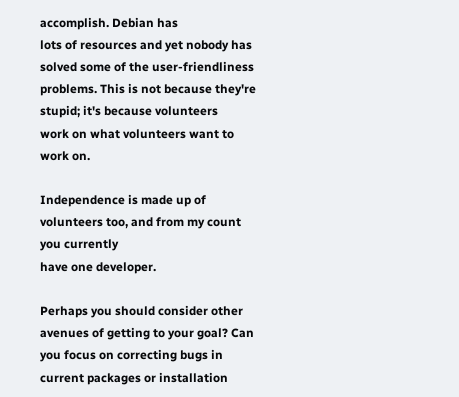accomplish. Debian has
lots of resources and yet nobody has solved some of the user-friendliness
problems. This is not because they're stupid; it's because volunteers
work on what volunteers want to work on.

Independence is made up of volunteers too, and from my count you currently
have one developer.

Perhaps you should consider other avenues of getting to your goal? Can
you focus on correcting bugs in current packages or installation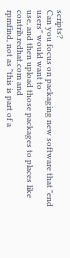scripts?
Can you focus on packaging new software that "end users" would want to
use, and then upload those packages to places like contrib.redhat.com and
rpmfind, not as "this is part of a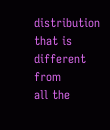distribution that is different from
all the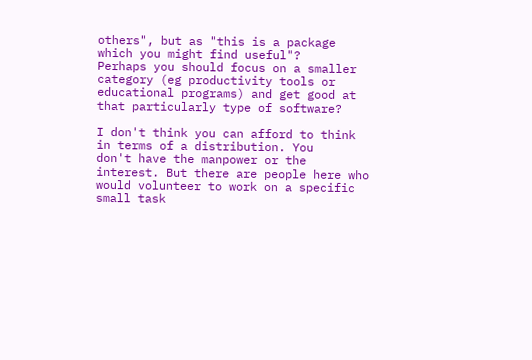others", but as "this is a package which you might find useful"?
Perhaps you should focus on a smaller category (eg productivity tools or
educational programs) and get good at that particularly type of software?

I don't think you can afford to think in terms of a distribution. You
don't have the manpower or the interest. But there are people here who
would volunteer to work on a specific small task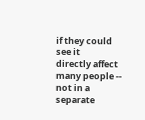if they could see it
directly affect many people -- not in a separate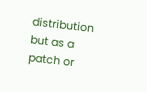distribution but as a
patch or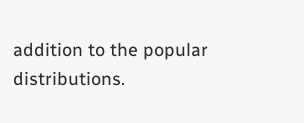addition to the popular distributions.